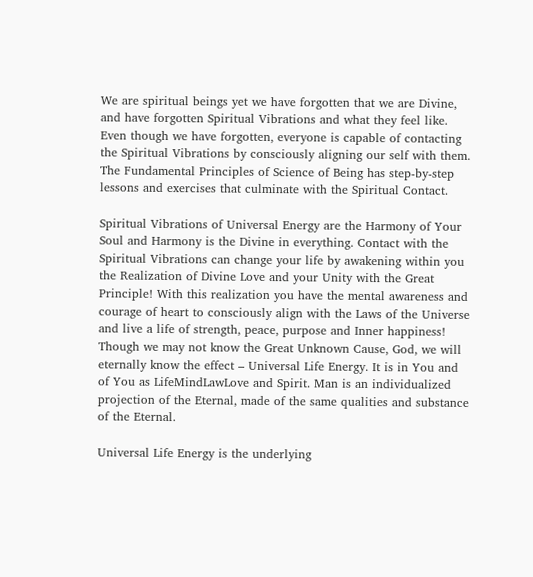We are spiritual beings yet we have forgotten that we are Divine, and have forgotten Spiritual Vibrations and what they feel like. Even though we have forgotten, everyone is capable of contacting the Spiritual Vibrations by consciously aligning our self with them. The Fundamental Principles of Science of Being has step-by-step lessons and exercises that culminate with the Spiritual Contact.

Spiritual Vibrations of Universal Energy are the Harmony of Your Soul and Harmony is the Divine in everything. Contact with the Spiritual Vibrations can change your life by awakening within you the Realization of Divine Love and your Unity with the Great Principle! With this realization you have the mental awareness and courage of heart to consciously align with the Laws of the Universe and live a life of strength, peace, purpose and Inner happiness!
Though we may not know the Great Unknown Cause, God, we will eternally know the effect – Universal Life Energy. It is in You and of You as LifeMindLawLove and Spirit. Man is an individualized projection of the Eternal, made of the same qualities and substance of the Eternal.

Universal Life Energy is the underlying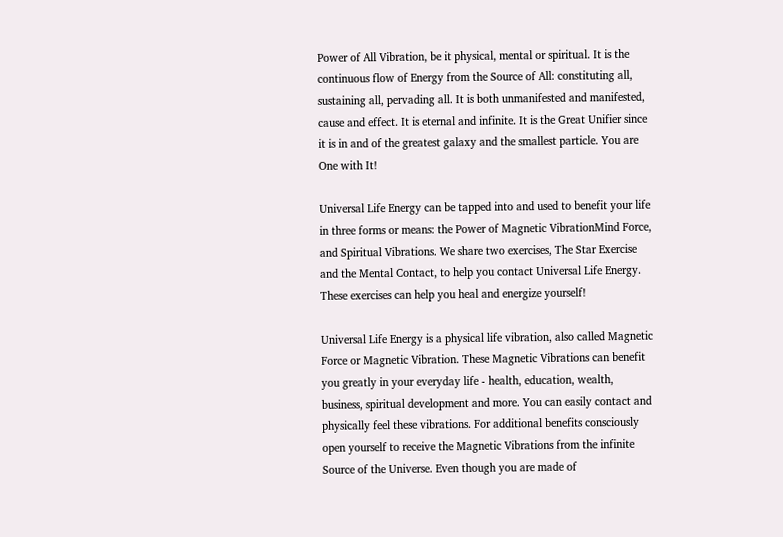Power of All Vibration, be it physical, mental or spiritual. It is the continuous flow of Energy from the Source of All: constituting all, sustaining all, pervading all. It is both unmanifested and manifested, cause and effect. It is eternal and infinite. It is the Great Unifier since it is in and of the greatest galaxy and the smallest particle. You are One with It!

Universal Life Energy can be tapped into and used to benefit your life in three forms or means: the Power of Magnetic VibrationMind Force, and Spiritual Vibrations. We share two exercises, The Star Exercise and the Mental Contact, to help you contact Universal Life Energy. These exercises can help you heal and energize yourself!

Universal Life Energy is a physical life vibration, also called Magnetic Force or Magnetic Vibration. These Magnetic Vibrations can benefit you greatly in your everyday life - health, education, wealth, business, spiritual development and more. You can easily contact and physically feel these vibrations. For additional benefits consciously open yourself to receive the Magnetic Vibrations from the infinite Source of the Universe. Even though you are made of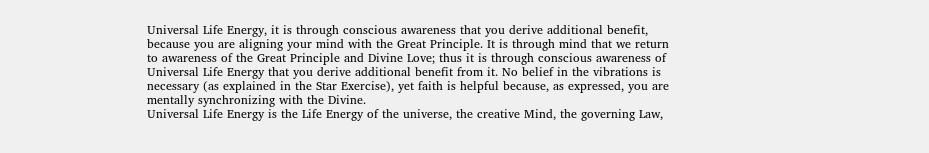Universal Life Energy, it is through conscious awareness that you derive additional benefit, because you are aligning your mind with the Great Principle. It is through mind that we return to awareness of the Great Principle and Divine Love; thus it is through conscious awareness of Universal Life Energy that you derive additional benefit from it. No belief in the vibrations is necessary (as explained in the Star Exercise), yet faith is helpful because, as expressed, you are mentally synchronizing with the Divine.
Universal Life Energy is the Life Energy of the universe, the creative Mind, the governing Law,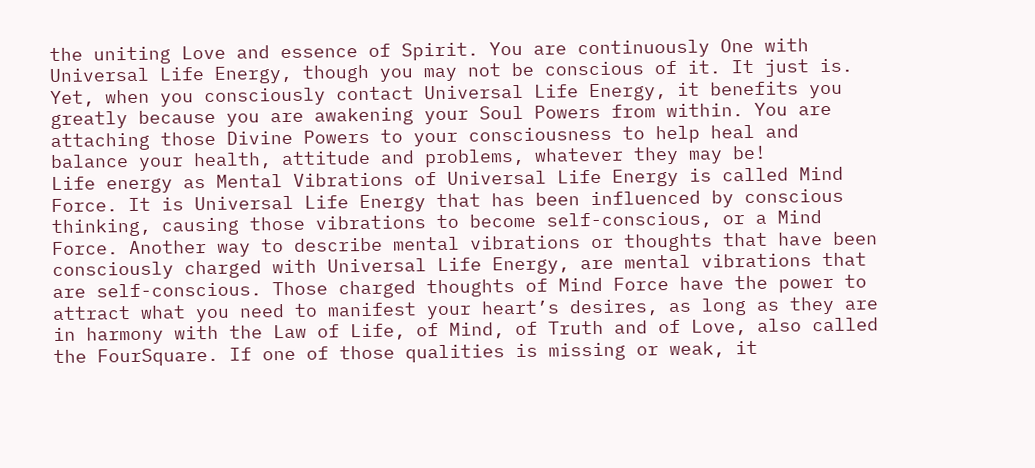the uniting Love and essence of Spirit. You are continuously One with Universal Life Energy, though you may not be conscious of it. It just is. Yet, when you consciously contact Universal Life Energy, it benefits you greatly because you are awakening your Soul Powers from within. You are attaching those Divine Powers to your consciousness to help heal and balance your health, attitude and problems, whatever they may be!
Life energy as Mental Vibrations of Universal Life Energy is called Mind Force. It is Universal Life Energy that has been influenced by conscious thinking, causing those vibrations to become self-conscious, or a Mind Force. Another way to describe mental vibrations or thoughts that have been consciously charged with Universal Life Energy, are mental vibrations that are self-conscious. Those charged thoughts of Mind Force have the power to attract what you need to manifest your heart’s desires, as long as they are in harmony with the Law of Life, of Mind, of Truth and of Love, also called the FourSquare. If one of those qualities is missing or weak, it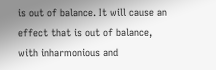is out of balance. It will cause an effect that is out of balance, with inharmonious and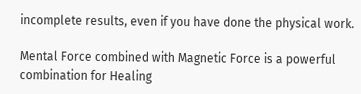incomplete results, even if you have done the physical work.

Mental Force combined with Magnetic Force is a powerful combination for Healing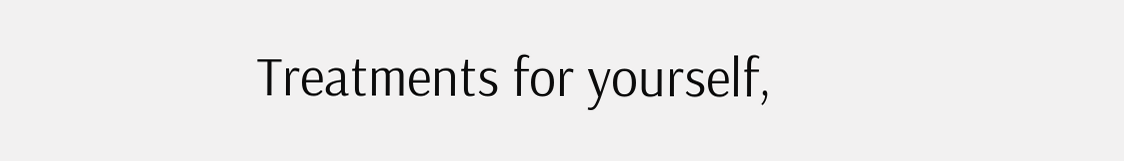Treatments for yourself,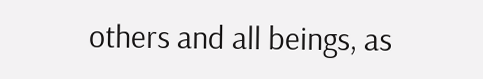others and all beings, as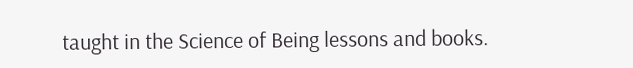taught in the Science of Being lessons and books.